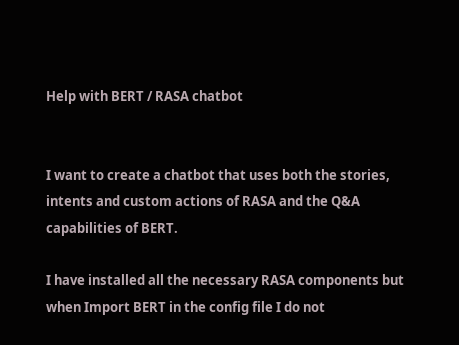Help with BERT / RASA chatbot


I want to create a chatbot that uses both the stories, intents and custom actions of RASA and the Q&A capabilities of BERT.

I have installed all the necessary RASA components but when Import BERT in the config file I do not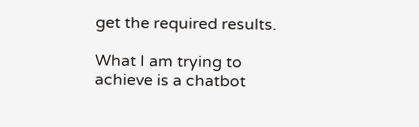get the required results.

What I am trying to achieve is a chatbot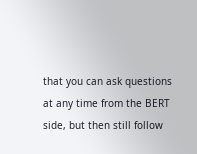that you can ask questions at any time from the BERT side, but then still follow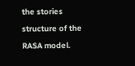the stories structure of the RASA model.